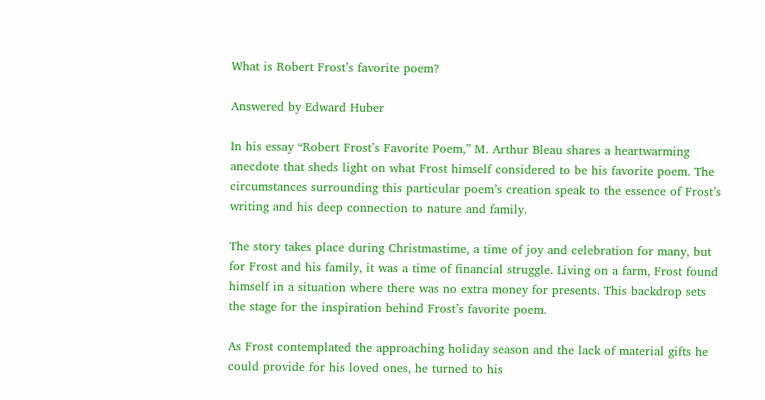What is Robert Frost’s favorite poem?

Answered by Edward Huber

In his essay “Robert Frost’s Favorite Poem,” M. Arthur Bleau shares a heartwarming anecdote that sheds light on what Frost himself considered to be his favorite poem. The circumstances surrounding this particular poem’s creation speak to the essence of Frost’s writing and his deep connection to nature and family.

The story takes place during Christmastime, a time of joy and celebration for many, but for Frost and his family, it was a time of financial struggle. Living on a farm, Frost found himself in a situation where there was no extra money for presents. This backdrop sets the stage for the inspiration behind Frost’s favorite poem.

As Frost contemplated the approaching holiday season and the lack of material gifts he could provide for his loved ones, he turned to his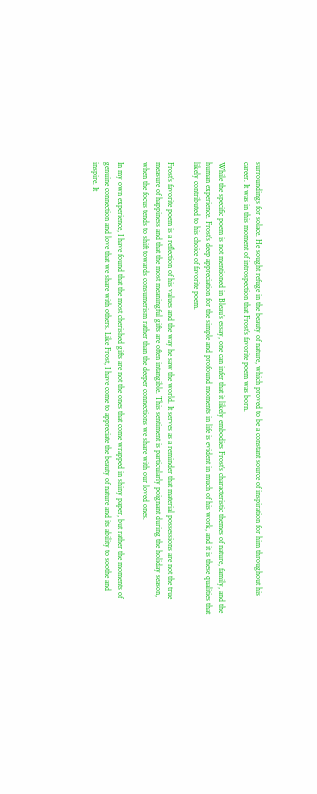surroundings for solace. He sought refuge in the beauty of nature, which proved to be a constant source of inspiration for him throughout his career. It was in this moment of introspection that Frost’s favorite poem was born.

While the specific poem is not mentioned in Bleau’s essay, one can infer that it likely embodies Frost’s characteristic themes of nature, family, and the human experience. Frost’s deep appreciation for the simple and profound moments in life is evident in much of his work, and it is these qualities that likely contributed to his choice of favorite poem.

Frost’s favorite poem is a reflection of his values and the way he saw the world. It serves as a reminder that material possessions are not the true measure of happiness and that the most meaningful gifts are often intangible. This sentiment is particularly poignant during the holiday season, when the focus tends to shift towards consumerism rather than the deeper connections we share with our loved ones.

In my own experience, I have found that the most cherished gifts are not the ones that come wrapped in shiny paper, but rather the moments of genuine connection and love that we share with others. Like Frost, I have come to appreciate the beauty of nature and its ability to soothe and inspire. It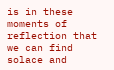is in these moments of reflection that we can find solace and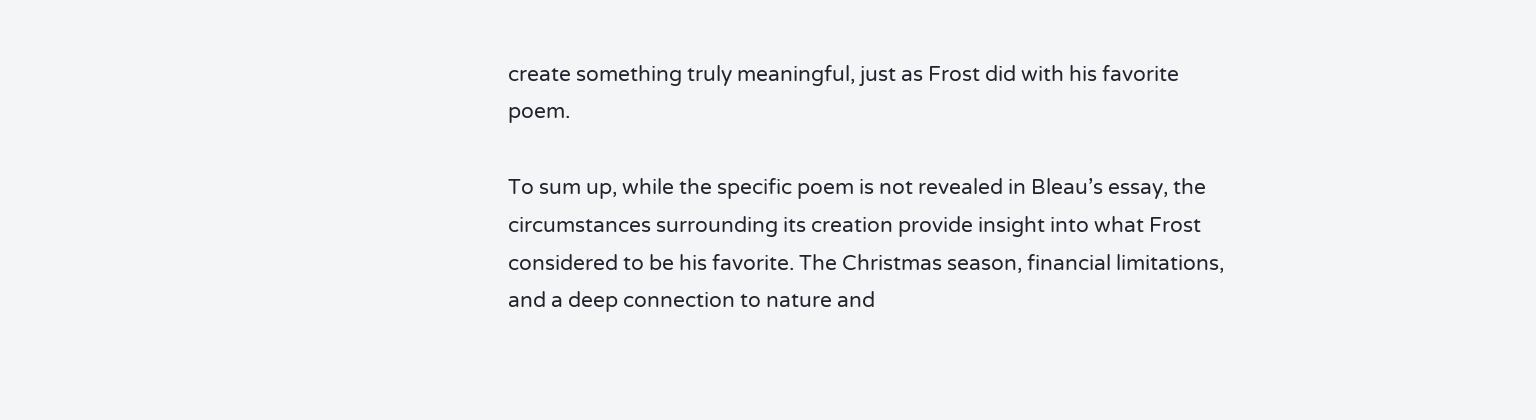create something truly meaningful, just as Frost did with his favorite poem.

To sum up, while the specific poem is not revealed in Bleau’s essay, the circumstances surrounding its creation provide insight into what Frost considered to be his favorite. The Christmas season, financial limitations, and a deep connection to nature and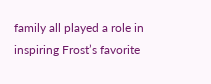family all played a role in inspiring Frost’s favorite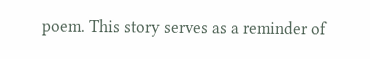poem. This story serves as a reminder of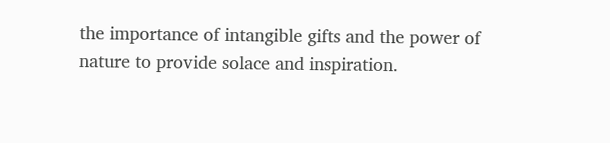the importance of intangible gifts and the power of nature to provide solace and inspiration.